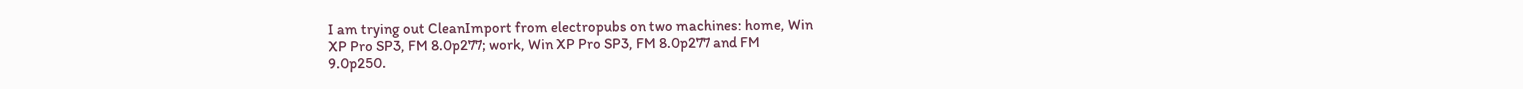I am trying out CleanImport from electropubs on two machines: home, Win
XP Pro SP3, FM 8.0p277; work, Win XP Pro SP3, FM 8.0p277 and FM
9.0p250.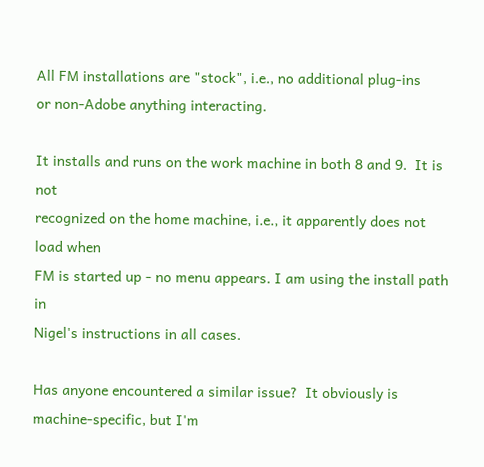All FM installations are "stock", i.e., no additional plug-ins
or non-Adobe anything interacting.

It installs and runs on the work machine in both 8 and 9.  It is not
recognized on the home machine, i.e., it apparently does not load when
FM is started up - no menu appears. I am using the install path in
Nigel's instructions in all cases.

Has anyone encountered a similar issue?  It obviously is
machine-specific, but I'm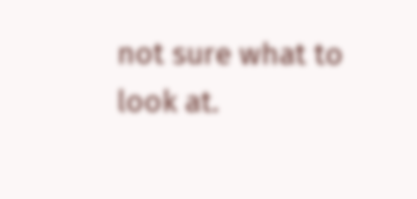not sure what to look at.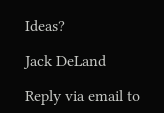Ideas?

Jack DeLand

Reply via email to